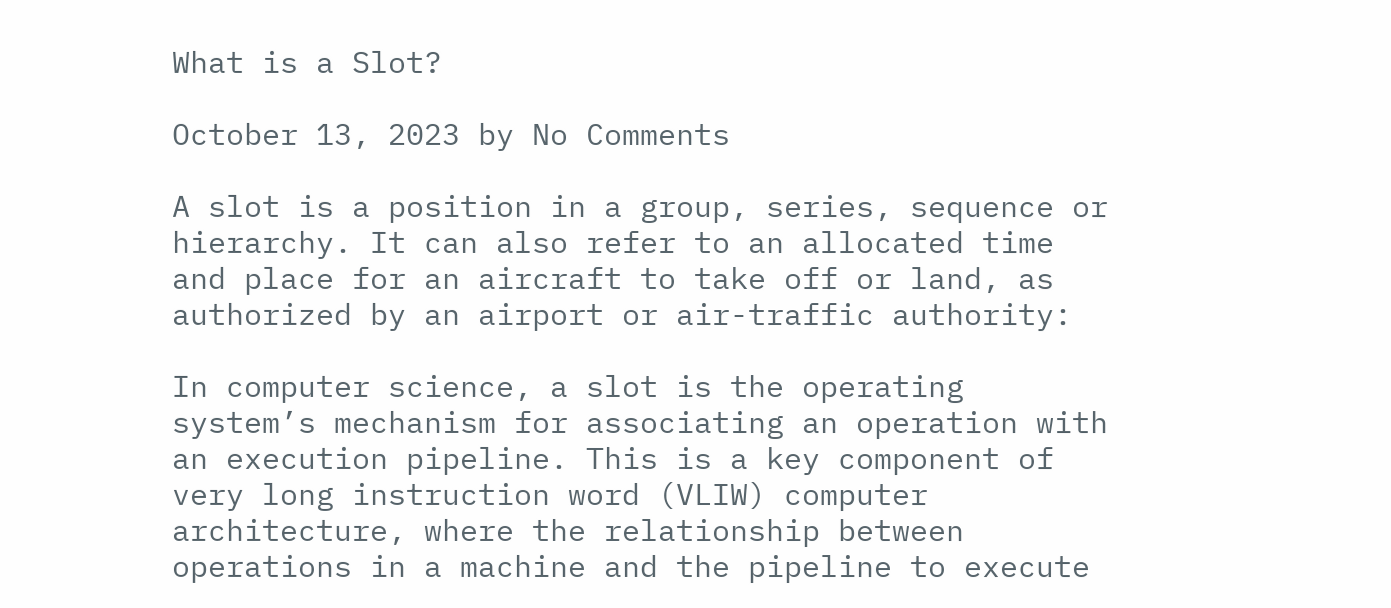What is a Slot?

October 13, 2023 by No Comments

A slot is a position in a group, series, sequence or hierarchy. It can also refer to an allocated time and place for an aircraft to take off or land, as authorized by an airport or air-traffic authority:

In computer science, a slot is the operating system’s mechanism for associating an operation with an execution pipeline. This is a key component of very long instruction word (VLIW) computer architecture, where the relationship between operations in a machine and the pipeline to execute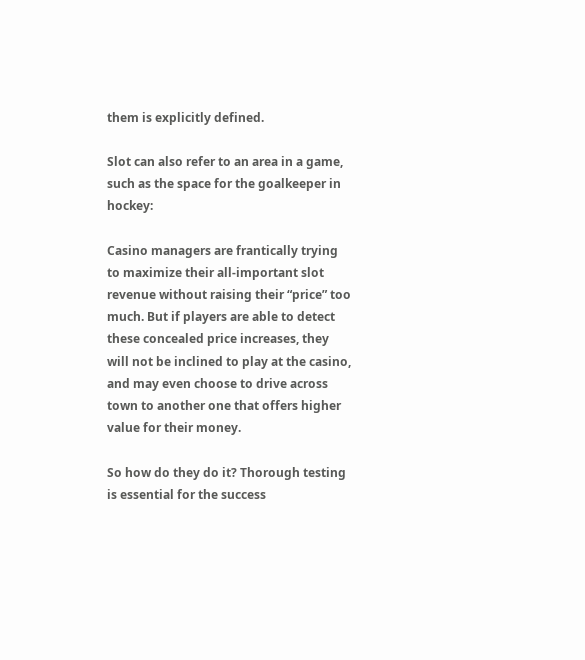them is explicitly defined.

Slot can also refer to an area in a game, such as the space for the goalkeeper in hockey:

Casino managers are frantically trying to maximize their all-important slot revenue without raising their “price” too much. But if players are able to detect these concealed price increases, they will not be inclined to play at the casino, and may even choose to drive across town to another one that offers higher value for their money.

So how do they do it? Thorough testing is essential for the success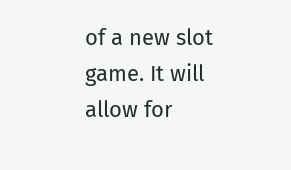of a new slot game. It will allow for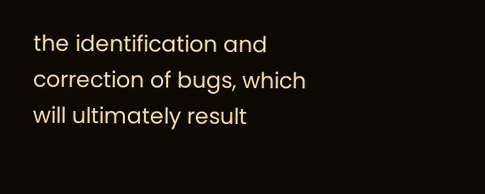the identification and correction of bugs, which will ultimately result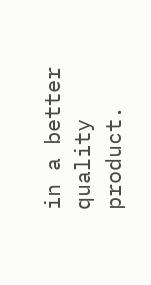in a better quality product.